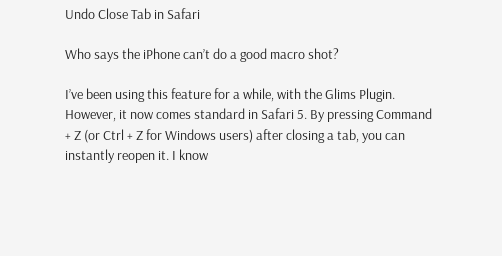Undo Close Tab in Safari

Who says the iPhone can’t do a good macro shot?

I’ve been using this feature for a while, with the Glims Plugin. However, it now comes standard in Safari 5. By pressing Command + Z (or Ctrl + Z for Windows users) after closing a tab, you can instantly reopen it. I know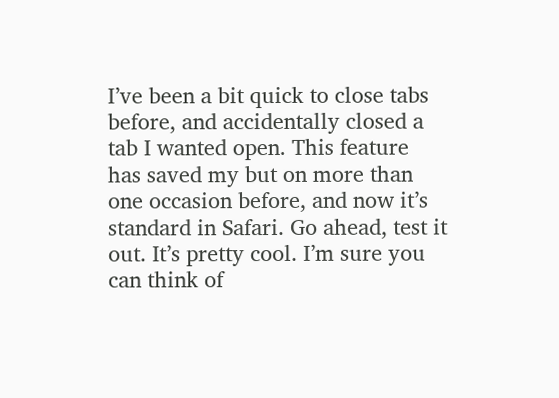I’ve been a bit quick to close tabs before, and accidentally closed a tab I wanted open. This feature has saved my but on more than one occasion before, and now it’s standard in Safari. Go ahead, test it out. It’s pretty cool. I’m sure you can think of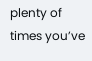plenty of times you’ve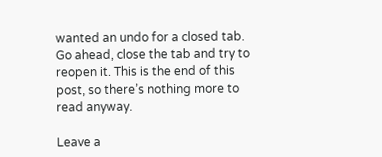wanted an undo for a closed tab.
Go ahead, close the tab and try to reopen it. This is the end of this post, so there’s nothing more to read anyway.

Leave a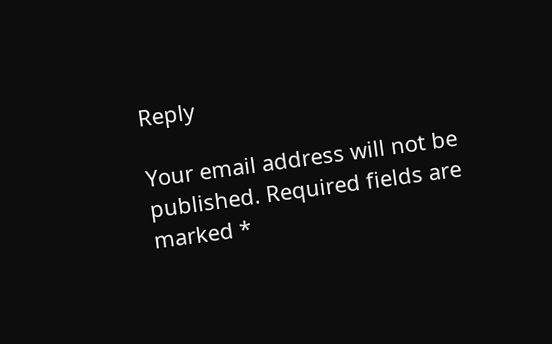Reply

Your email address will not be published. Required fields are marked *